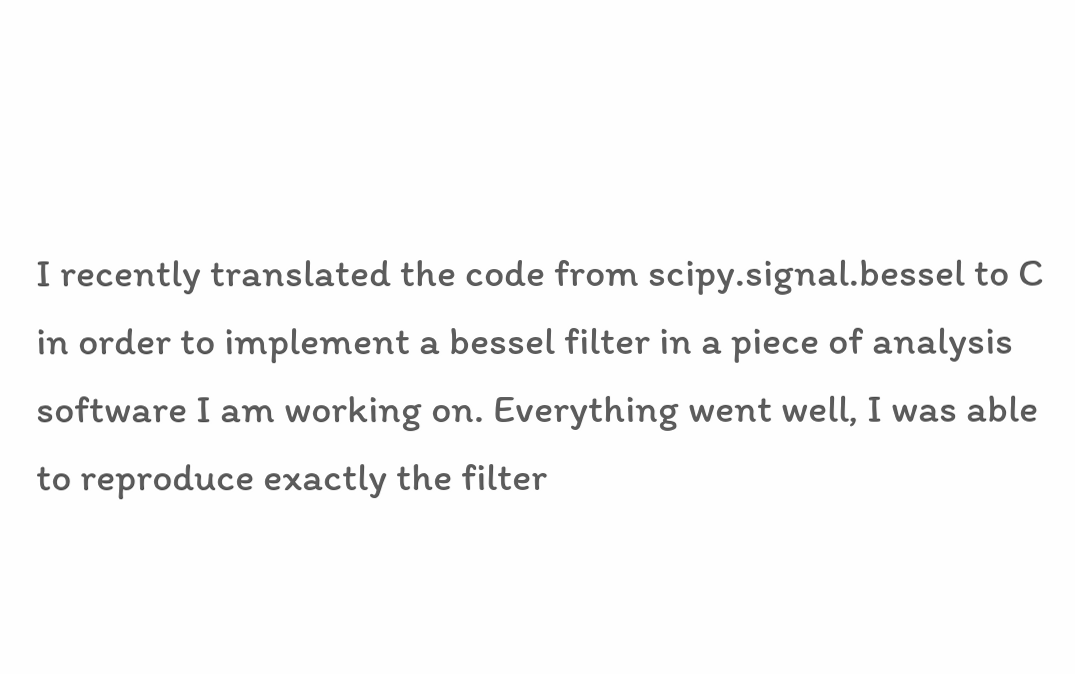I recently translated the code from scipy.signal.bessel to C in order to implement a bessel filter in a piece of analysis software I am working on. Everything went well, I was able to reproduce exactly the filter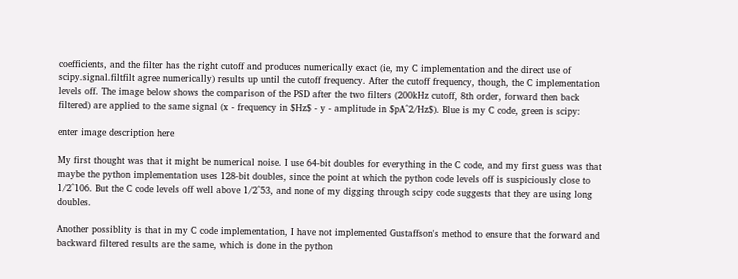coefficients, and the filter has the right cutoff and produces numerically exact (ie, my C implementation and the direct use of scipy.signal.filtfilt agree numerically) results up until the cutoff frequency. After the cutoff frequency, though, the C implementation levels off. The image below shows the comparison of the PSD after the two filters (200kHz cutoff, 8th order, forward then back filtered) are applied to the same signal (x - frequency in $Hz$ - y - amplitude in $pA^2/Hz$). Blue is my C code, green is scipy:

enter image description here

My first thought was that it might be numerical noise. I use 64-bit doubles for everything in the C code, and my first guess was that maybe the python implementation uses 128-bit doubles, since the point at which the python code levels off is suspiciously close to 1/2^106. But the C code levels off well above 1/2^53, and none of my digging through scipy code suggests that they are using long doubles.

Another possiblity is that in my C code implementation, I have not implemented Gustaffson's method to ensure that the forward and backward filtered results are the same, which is done in the python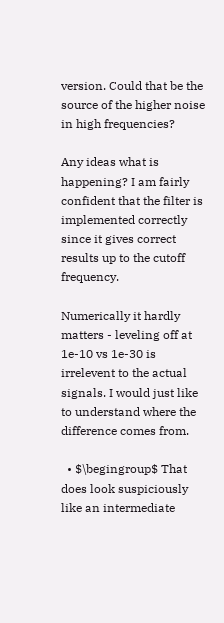version. Could that be the source of the higher noise in high frequencies?

Any ideas what is happening? I am fairly confident that the filter is implemented correctly since it gives correct results up to the cutoff frequency.

Numerically it hardly matters - leveling off at 1e-10 vs 1e-30 is irrelevent to the actual signals. I would just like to understand where the difference comes from.

  • $\begingroup$ That does look suspiciously like an intermediate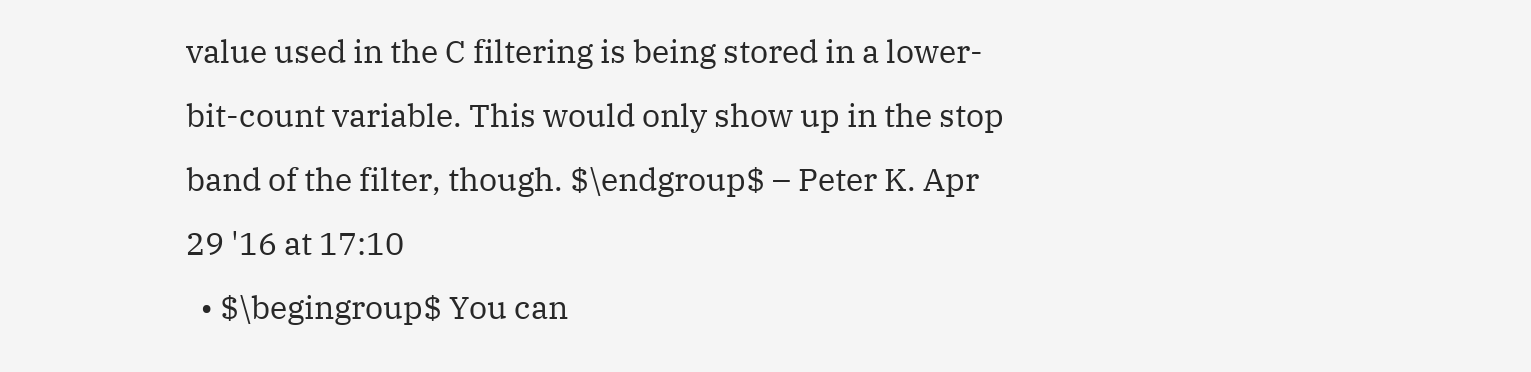value used in the C filtering is being stored in a lower-bit-count variable. This would only show up in the stop band of the filter, though. $\endgroup$ – Peter K. Apr 29 '16 at 17:10
  • $\begingroup$ You can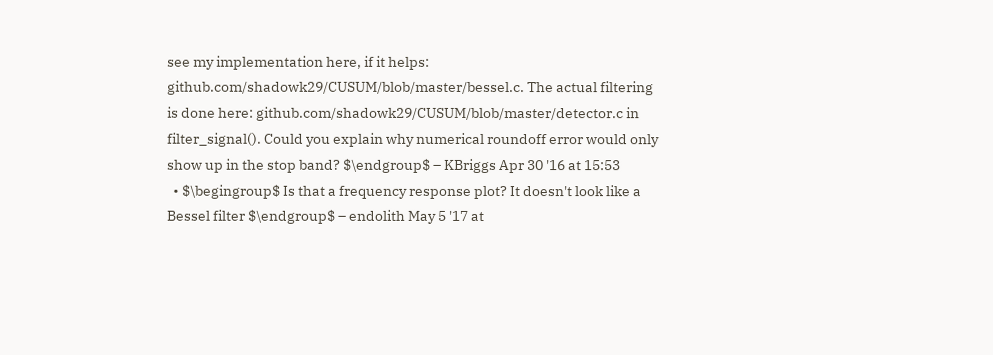see my implementation here, if it helps: github.com/shadowk29/CUSUM/blob/master/bessel.c. The actual filtering is done here: github.com/shadowk29/CUSUM/blob/master/detector.c in filter_signal(). Could you explain why numerical roundoff error would only show up in the stop band? $\endgroup$ – KBriggs Apr 30 '16 at 15:53
  • $\begingroup$ Is that a frequency response plot? It doesn't look like a Bessel filter $\endgroup$ – endolith May 5 '17 at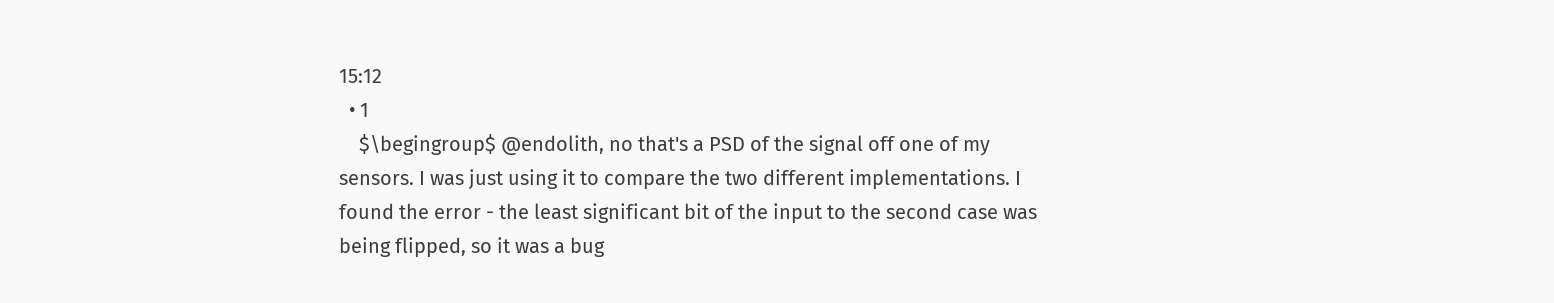15:12
  • 1
    $\begingroup$ @endolith, no that's a PSD of the signal off one of my sensors. I was just using it to compare the two different implementations. I found the error - the least significant bit of the input to the second case was being flipped, so it was a bug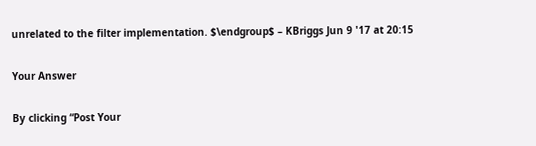unrelated to the filter implementation. $\endgroup$ – KBriggs Jun 9 '17 at 20:15

Your Answer

By clicking “Post Your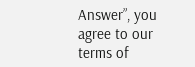Answer”, you agree to our terms of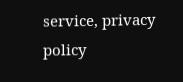service, privacy policy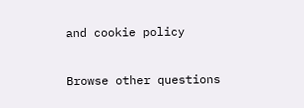and cookie policy

Browse other questions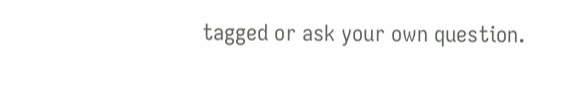tagged or ask your own question.